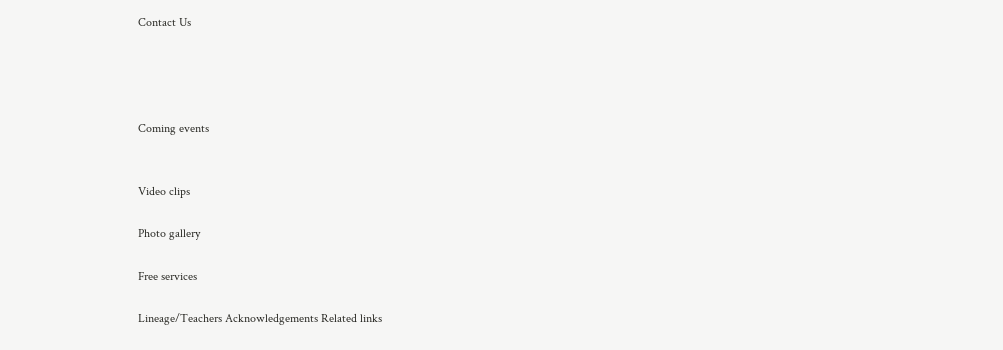Contact Us




Coming events


Video clips

Photo gallery

Free services

Lineage/Teachers Acknowledgements Related links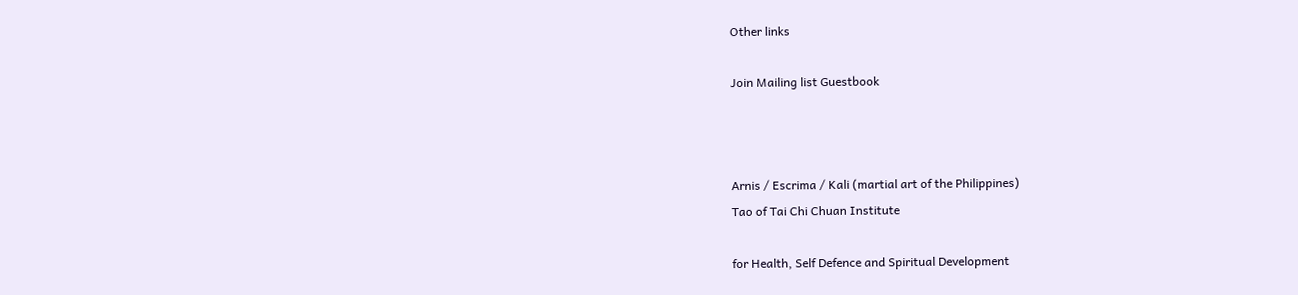Other links

Join Mailing list Guestbook



Arnis / Escrima / Kali (martial art of the Philippines)
Tao of Tai Chi Chuan Institute

for Health, Self Defence and Spiritual Development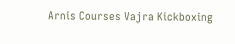Arnis Courses Vajra Kickboxing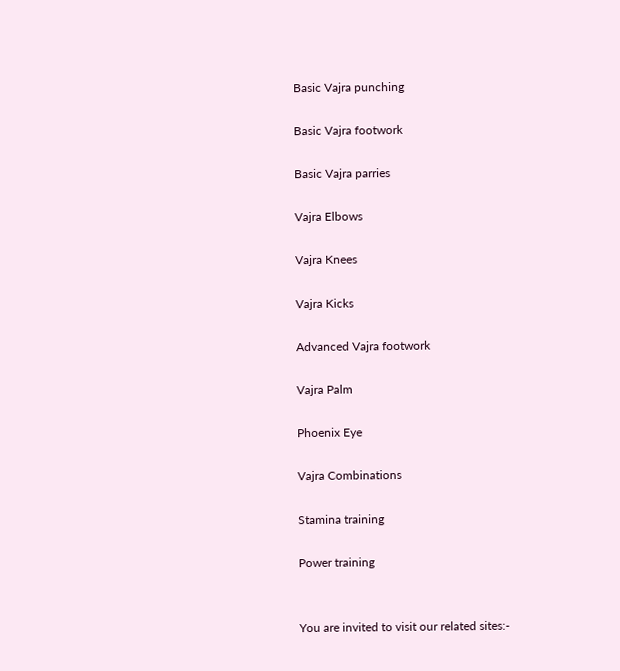Basic Vajra punching

Basic Vajra footwork

Basic Vajra parries

Vajra Elbows

Vajra Knees

Vajra Kicks

Advanced Vajra footwork

Vajra Palm

Phoenix Eye

Vajra Combinations

Stamina training

Power training


You are invited to visit our related sites:-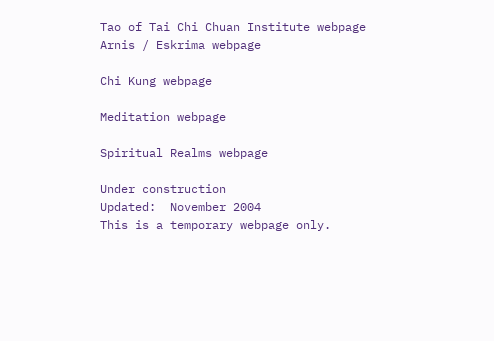Tao of Tai Chi Chuan Institute webpage
Arnis / Eskrima webpage

Chi Kung webpage

Meditation webpage

Spiritual Realms webpage

Under construction
Updated:  November 2004
This is a temporary webpage only.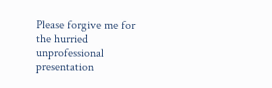Please forgive me for the hurried unprofessional presentation